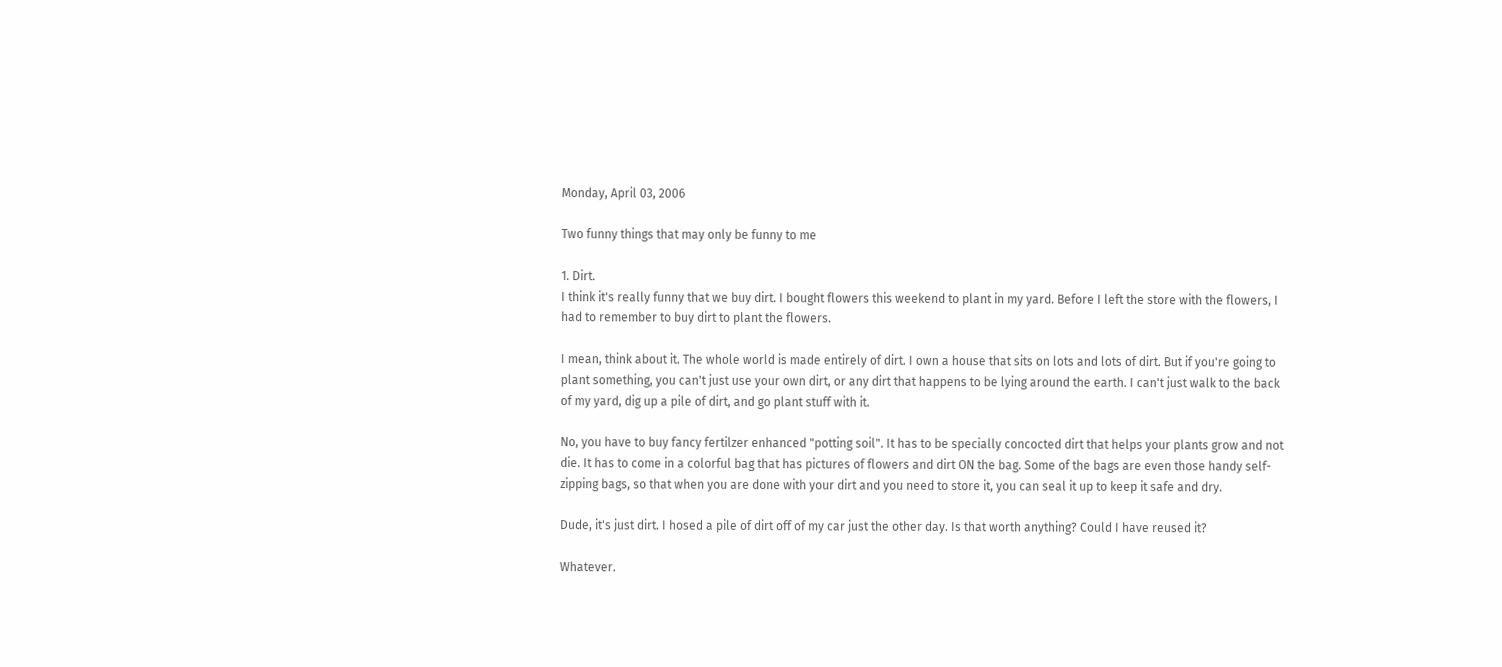Monday, April 03, 2006

Two funny things that may only be funny to me

1. Dirt.
I think it's really funny that we buy dirt. I bought flowers this weekend to plant in my yard. Before I left the store with the flowers, I had to remember to buy dirt to plant the flowers.

I mean, think about it. The whole world is made entirely of dirt. I own a house that sits on lots and lots of dirt. But if you're going to plant something, you can't just use your own dirt, or any dirt that happens to be lying around the earth. I can't just walk to the back of my yard, dig up a pile of dirt, and go plant stuff with it.

No, you have to buy fancy fertilzer enhanced "potting soil". It has to be specially concocted dirt that helps your plants grow and not die. It has to come in a colorful bag that has pictures of flowers and dirt ON the bag. Some of the bags are even those handy self-zipping bags, so that when you are done with your dirt and you need to store it, you can seal it up to keep it safe and dry.

Dude, it's just dirt. I hosed a pile of dirt off of my car just the other day. Is that worth anything? Could I have reused it?

Whatever.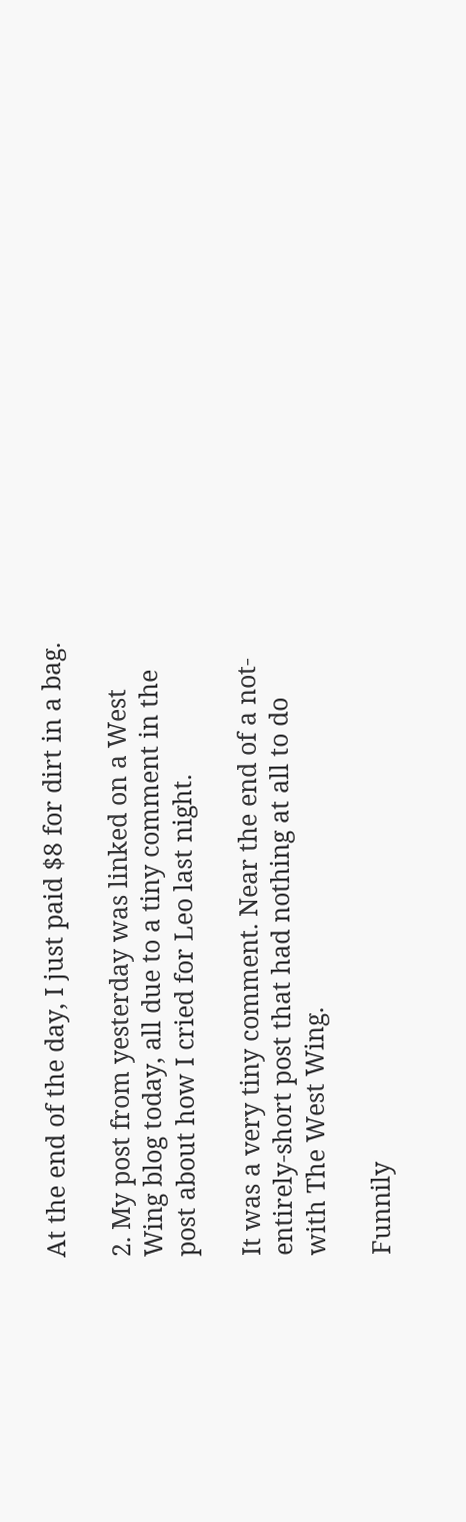At the end of the day, I just paid $8 for dirt in a bag.

2. My post from yesterday was linked on a West Wing blog today, all due to a tiny comment in the post about how I cried for Leo last night.

It was a very tiny comment. Near the end of a not-entirely-short post that had nothing at all to do with The West Wing.

Funnily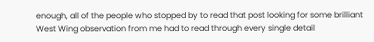enough, all of the people who stopped by to read that post looking for some brilliant West Wing observation from me had to read through every single detail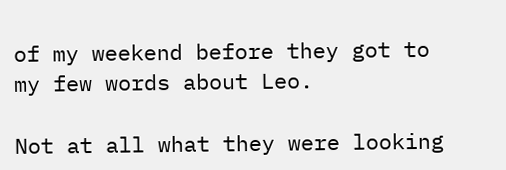of my weekend before they got to my few words about Leo.

Not at all what they were looking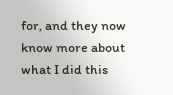for, and they now know more about what I did this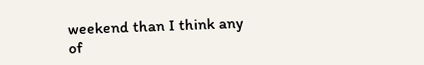weekend than I think any of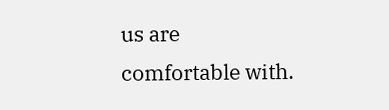us are comfortable with.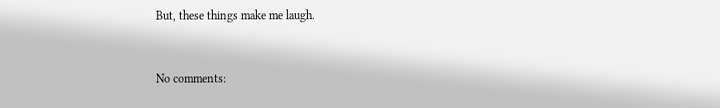But, these things make me laugh.


No comments: